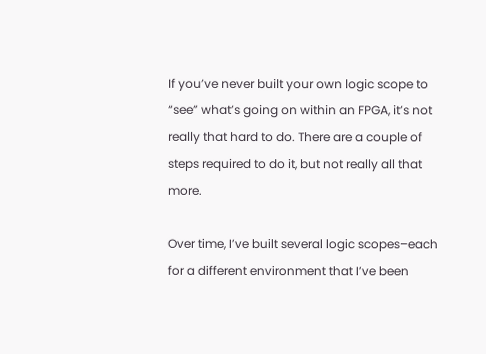If you’ve never built your own logic scope to “see” what’s going on within an FPGA, it’s not really that hard to do. There are a couple of steps required to do it, but not really all that more.

Over time, I’ve built several logic scopes–each for a different environment that I’ve been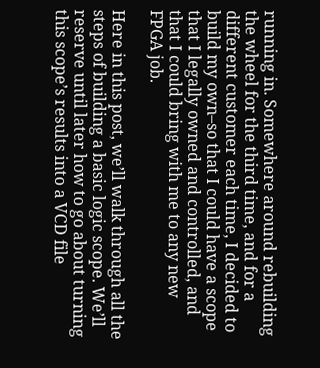running in. Somewhere around rebuilding the wheel for the third time, and for a different customer each time, I decided to build my own–so that I could have a scope that I legally owned and controlled, and that I could bring with me to any new FPGA job.

Here in this post, we’ll walk through all the steps of building a basic logic scope. We’ll reserve until later how to go about turning this scope’s results into a VCD file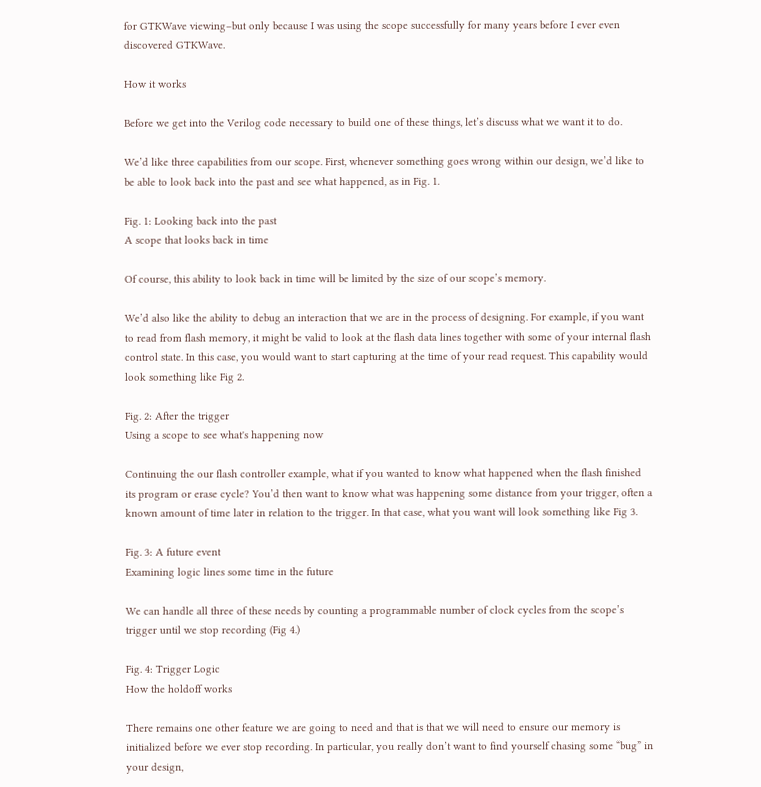for GTKWave viewing–but only because I was using the scope successfully for many years before I ever even discovered GTKWave.

How it works

Before we get into the Verilog code necessary to build one of these things, let’s discuss what we want it to do.

We’d like three capabilities from our scope. First, whenever something goes wrong within our design, we’d like to be able to look back into the past and see what happened, as in Fig. 1.

Fig. 1: Looking back into the past
A scope that looks back in time

Of course, this ability to look back in time will be limited by the size of our scope’s memory.

We’d also like the ability to debug an interaction that we are in the process of designing. For example, if you want to read from flash memory, it might be valid to look at the flash data lines together with some of your internal flash control state. In this case, you would want to start capturing at the time of your read request. This capability would look something like Fig 2.

Fig. 2: After the trigger
Using a scope to see what's happening now

Continuing the our flash controller example, what if you wanted to know what happened when the flash finished its program or erase cycle? You’d then want to know what was happening some distance from your trigger, often a known amount of time later in relation to the trigger. In that case, what you want will look something like Fig 3.

Fig. 3: A future event
Examining logic lines some time in the future

We can handle all three of these needs by counting a programmable number of clock cycles from the scope’s trigger until we stop recording (Fig 4.)

Fig. 4: Trigger Logic
How the holdoff works

There remains one other feature we are going to need and that is that we will need to ensure our memory is initialized before we ever stop recording. In particular, you really don’t want to find yourself chasing some “bug” in your design,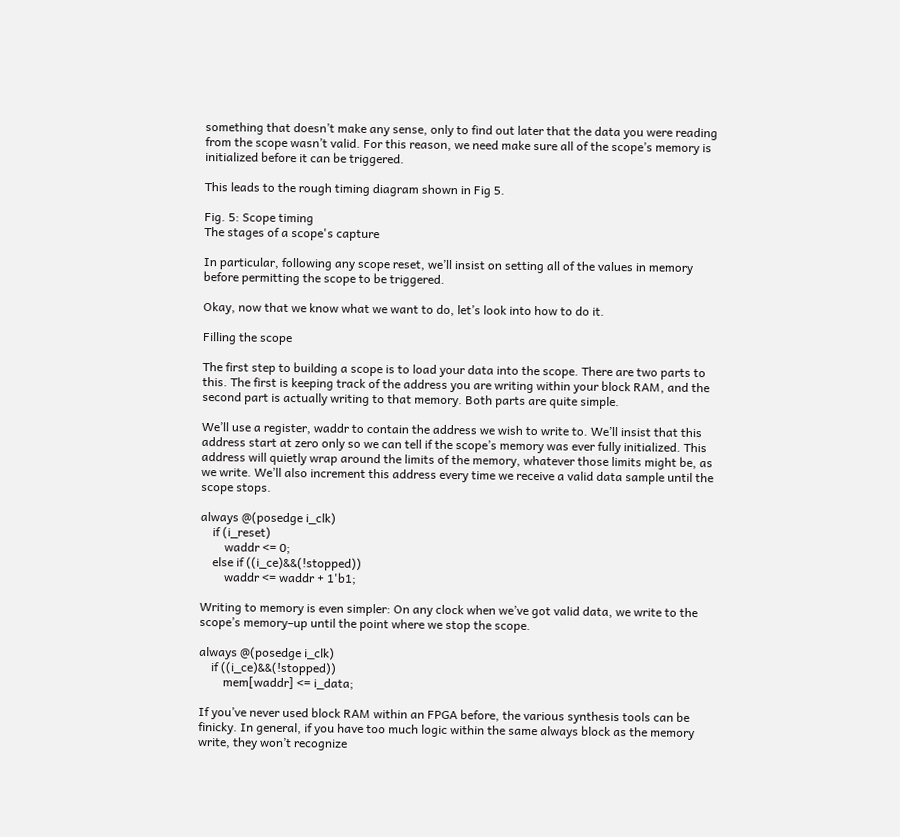something that doesn’t make any sense, only to find out later that the data you were reading from the scope wasn’t valid. For this reason, we need make sure all of the scope’s memory is initialized before it can be triggered.

This leads to the rough timing diagram shown in Fig 5.

Fig. 5: Scope timing
The stages of a scope's capture

In particular, following any scope reset, we’ll insist on setting all of the values in memory before permitting the scope to be triggered.

Okay, now that we know what we want to do, let’s look into how to do it.

Filling the scope

The first step to building a scope is to load your data into the scope. There are two parts to this. The first is keeping track of the address you are writing within your block RAM, and the second part is actually writing to that memory. Both parts are quite simple.

We’ll use a register, waddr to contain the address we wish to write to. We’ll insist that this address start at zero only so we can tell if the scope’s memory was ever fully initialized. This address will quietly wrap around the limits of the memory, whatever those limits might be, as we write. We’ll also increment this address every time we receive a valid data sample until the scope stops.

always @(posedge i_clk)
    if (i_reset)
        waddr <= 0;
    else if ((i_ce)&&(!stopped))
        waddr <= waddr + 1'b1;

Writing to memory is even simpler: On any clock when we’ve got valid data, we write to the scope’s memory–up until the point where we stop the scope.

always @(posedge i_clk)
    if ((i_ce)&&(!stopped))
        mem[waddr] <= i_data;

If you’ve never used block RAM within an FPGA before, the various synthesis tools can be finicky. In general, if you have too much logic within the same always block as the memory write, they won’t recognize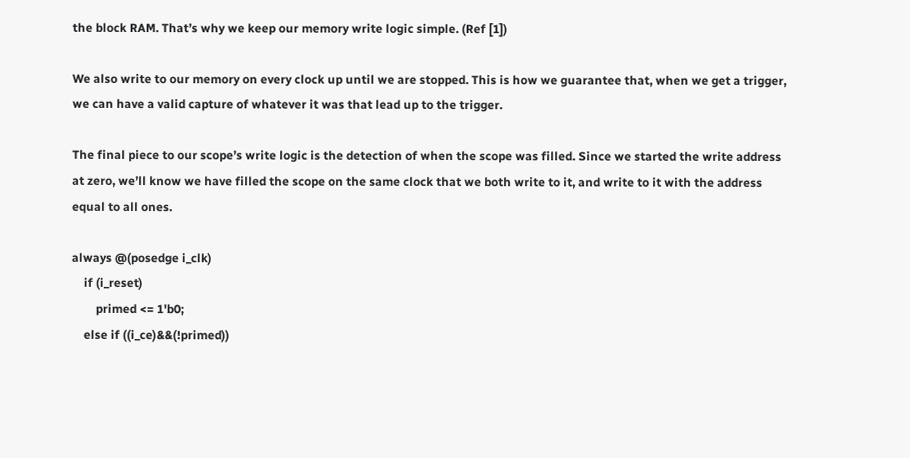the block RAM. That’s why we keep our memory write logic simple. (Ref [1])

We also write to our memory on every clock up until we are stopped. This is how we guarantee that, when we get a trigger, we can have a valid capture of whatever it was that lead up to the trigger.

The final piece to our scope’s write logic is the detection of when the scope was filled. Since we started the write address at zero, we’ll know we have filled the scope on the same clock that we both write to it, and write to it with the address equal to all ones.

always @(posedge i_clk)
    if (i_reset)
        primed <= 1'b0;
    else if ((i_ce)&&(!primed))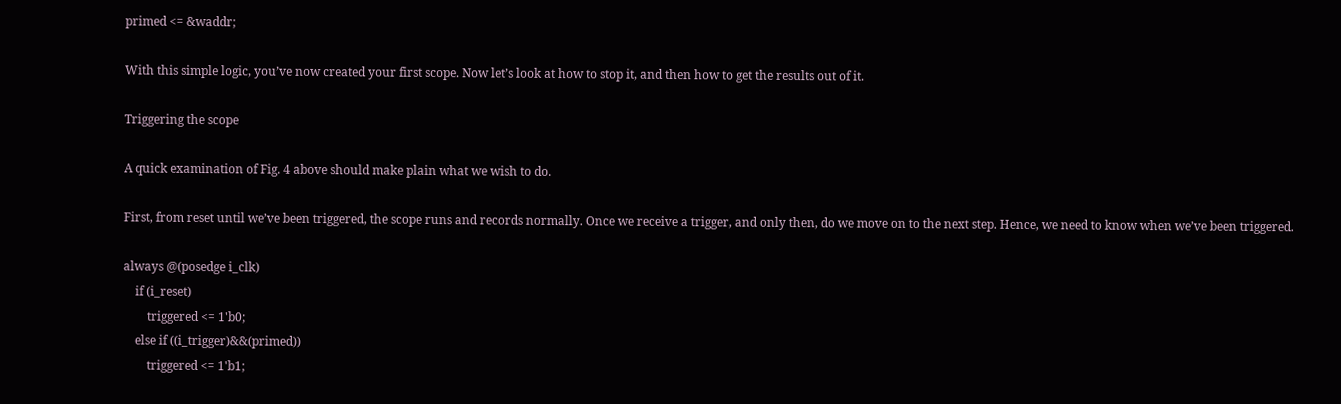primed <= &waddr;

With this simple logic, you’ve now created your first scope. Now let’s look at how to stop it, and then how to get the results out of it.

Triggering the scope

A quick examination of Fig. 4 above should make plain what we wish to do.

First, from reset until we’ve been triggered, the scope runs and records normally. Once we receive a trigger, and only then, do we move on to the next step. Hence, we need to know when we’ve been triggered.

always @(posedge i_clk)
    if (i_reset)
        triggered <= 1'b0;
    else if ((i_trigger)&&(primed))
        triggered <= 1'b1;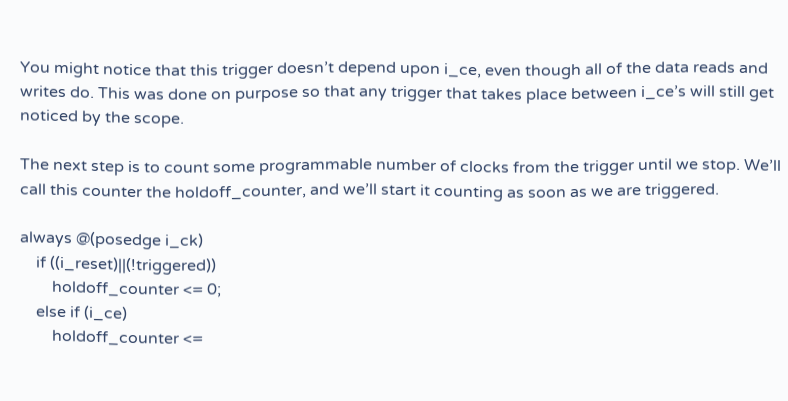You might notice that this trigger doesn’t depend upon i_ce, even though all of the data reads and writes do. This was done on purpose so that any trigger that takes place between i_ce’s will still get noticed by the scope.

The next step is to count some programmable number of clocks from the trigger until we stop. We’ll call this counter the holdoff_counter, and we’ll start it counting as soon as we are triggered.

always @(posedge i_ck)
    if ((i_reset)||(!triggered))
        holdoff_counter <= 0;
    else if (i_ce)
        holdoff_counter <=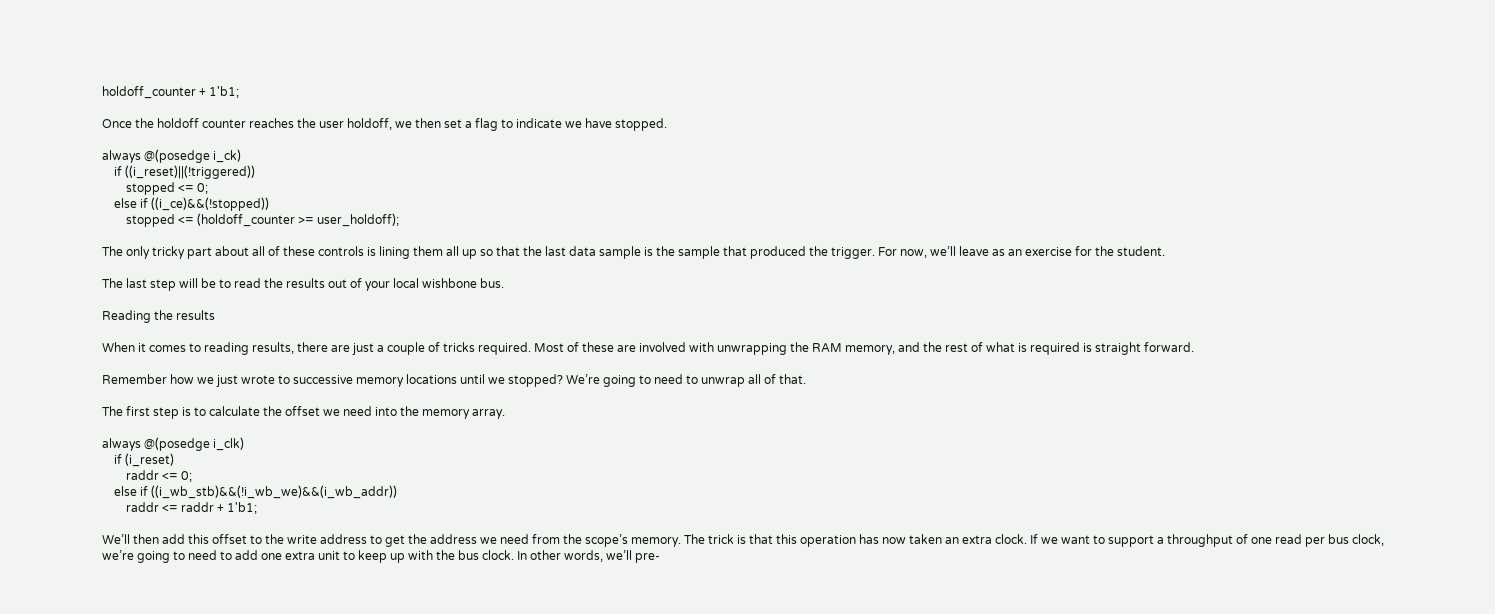holdoff_counter + 1'b1;

Once the holdoff counter reaches the user holdoff, we then set a flag to indicate we have stopped.

always @(posedge i_ck)
    if ((i_reset)||(!triggered))
        stopped <= 0;
    else if ((i_ce)&&(!stopped))
        stopped <= (holdoff_counter >= user_holdoff);

The only tricky part about all of these controls is lining them all up so that the last data sample is the sample that produced the trigger. For now, we’ll leave as an exercise for the student.

The last step will be to read the results out of your local wishbone bus.

Reading the results

When it comes to reading results, there are just a couple of tricks required. Most of these are involved with unwrapping the RAM memory, and the rest of what is required is straight forward.

Remember how we just wrote to successive memory locations until we stopped? We’re going to need to unwrap all of that.

The first step is to calculate the offset we need into the memory array.

always @(posedge i_clk)
    if (i_reset)
        raddr <= 0;
    else if ((i_wb_stb)&&(!i_wb_we)&&(i_wb_addr))
        raddr <= raddr + 1'b1;

We’ll then add this offset to the write address to get the address we need from the scope’s memory. The trick is that this operation has now taken an extra clock. If we want to support a throughput of one read per bus clock, we’re going to need to add one extra unit to keep up with the bus clock. In other words, we’ll pre-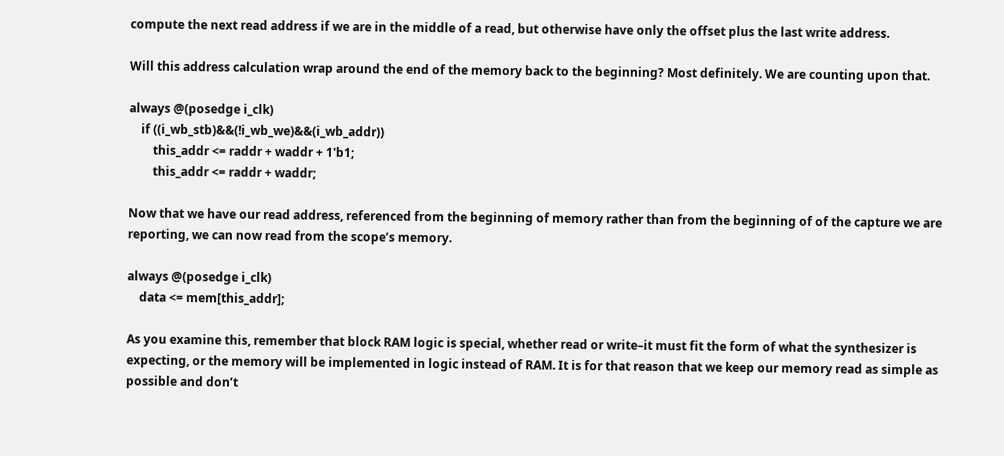compute the next read address if we are in the middle of a read, but otherwise have only the offset plus the last write address.

Will this address calculation wrap around the end of the memory back to the beginning? Most definitely. We are counting upon that.

always @(posedge i_clk)
    if ((i_wb_stb)&&(!i_wb_we)&&(i_wb_addr))
        this_addr <= raddr + waddr + 1'b1;
        this_addr <= raddr + waddr;

Now that we have our read address, referenced from the beginning of memory rather than from the beginning of of the capture we are reporting, we can now read from the scope’s memory.

always @(posedge i_clk)
    data <= mem[this_addr];

As you examine this, remember that block RAM logic is special, whether read or write–it must fit the form of what the synthesizer is expecting, or the memory will be implemented in logic instead of RAM. It is for that reason that we keep our memory read as simple as possible and don’t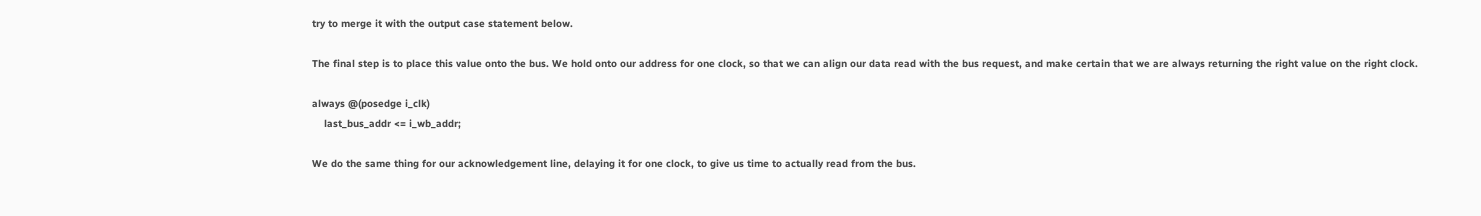try to merge it with the output case statement below.

The final step is to place this value onto the bus. We hold onto our address for one clock, so that we can align our data read with the bus request, and make certain that we are always returning the right value on the right clock.

always @(posedge i_clk)
    last_bus_addr <= i_wb_addr;

We do the same thing for our acknowledgement line, delaying it for one clock, to give us time to actually read from the bus.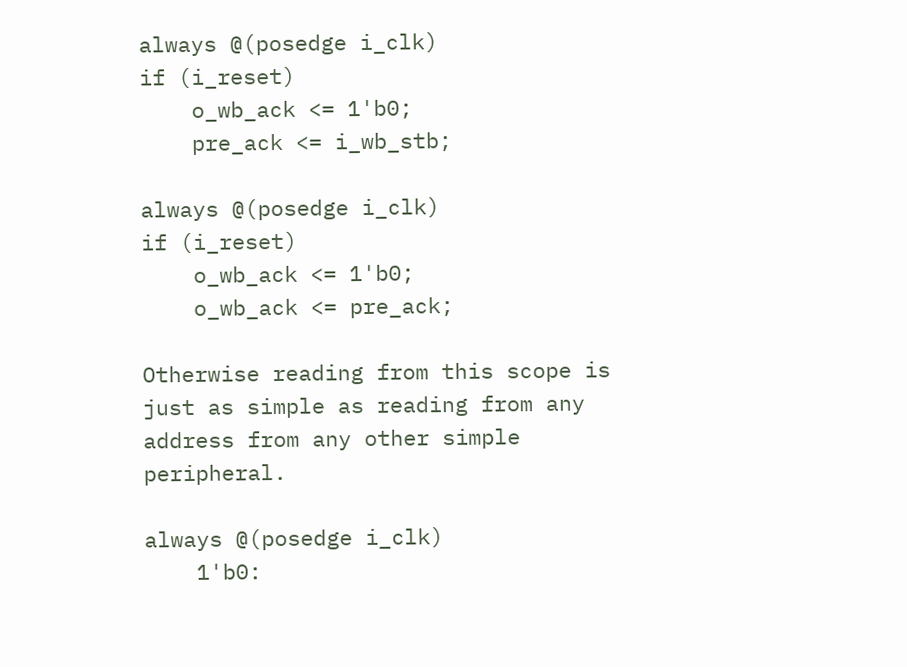always @(posedge i_clk)
if (i_reset)
    o_wb_ack <= 1'b0;
    pre_ack <= i_wb_stb;

always @(posedge i_clk)
if (i_reset)
    o_wb_ack <= 1'b0;
    o_wb_ack <= pre_ack;

Otherwise reading from this scope is just as simple as reading from any address from any other simple peripheral.

always @(posedge i_clk)
    1'b0: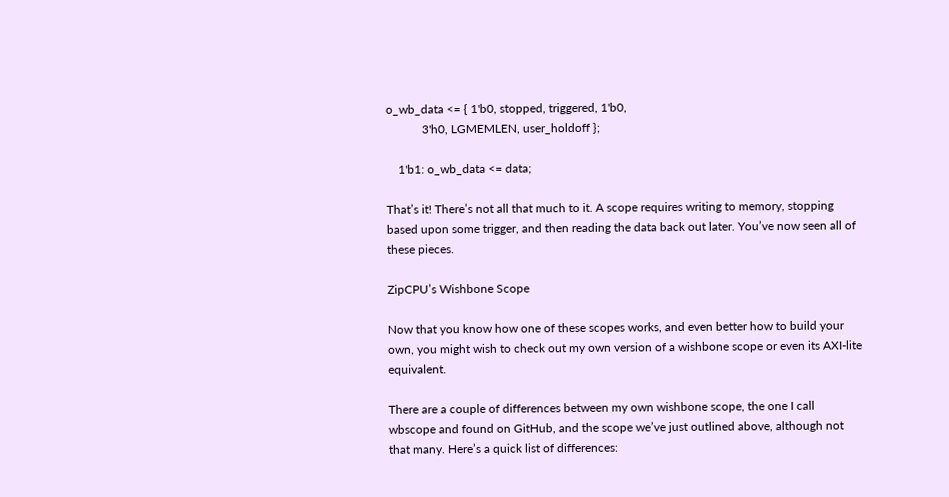o_wb_data <= { 1'b0, stopped, triggered, 1'b0,
            3'h0, LGMEMLEN, user_holdoff };

    1'b1: o_wb_data <= data;

That’s it! There’s not all that much to it. A scope requires writing to memory, stopping based upon some trigger, and then reading the data back out later. You’ve now seen all of these pieces.

ZipCPU’s Wishbone Scope

Now that you know how one of these scopes works, and even better how to build your own, you might wish to check out my own version of a wishbone scope or even its AXI-lite equivalent.

There are a couple of differences between my own wishbone scope, the one I call wbscope and found on GitHub, and the scope we’ve just outlined above, although not that many. Here’s a quick list of differences: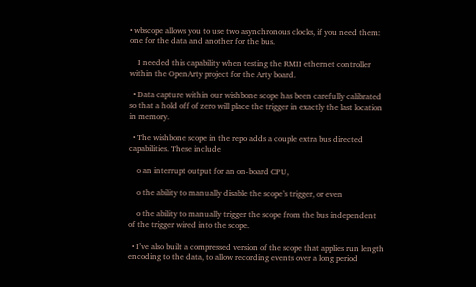• wbscope allows you to use two asynchronous clocks, if you need them: one for the data and another for the bus.

    I needed this capability when testing the RMII ethernet controller within the OpenArty project for the Arty board.

  • Data capture within our wishbone scope has been carefully calibrated so that a hold off of zero will place the trigger in exactly the last location in memory.

  • The wishbone scope in the repo adds a couple extra bus directed capabilities. These include

    o an interrupt output for an on-board CPU,

    o the ability to manually disable the scope’s trigger, or even

    o the ability to manually trigger the scope from the bus independent of the trigger wired into the scope.

  • I’ve also built a compressed version of the scope that applies run length encoding to the data, to allow recording events over a long period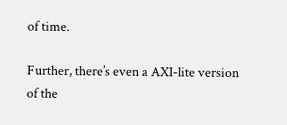of time.

Further, there’s even a AXI-lite version of the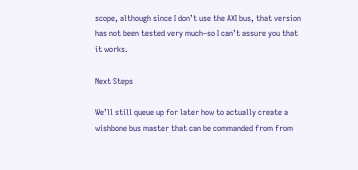scope, although since I don’t use the AXI bus, that version has not been tested very much–so I can’t assure you that it works.

Next Steps

We’ll still queue up for later how to actually create a wishbone bus master that can be commanded from from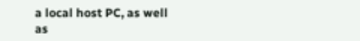a local host PC, as well as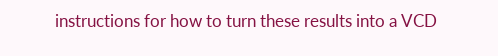instructions for how to turn these results into a VCD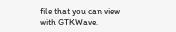file that you can view with GTKWave.